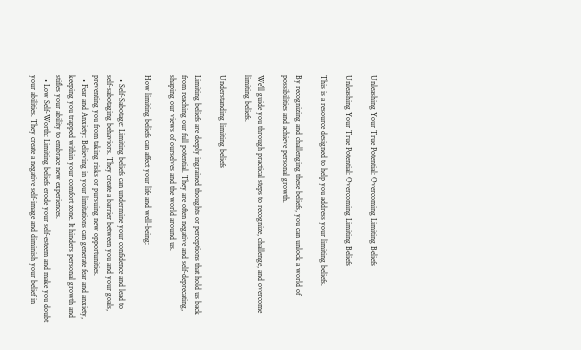Unleashing Your True Potential: Overcoming Limiting Beliefs

Unleashing Your True Potential: Overcoming Limiting Beliefs

This is a resource designed to help you address your limiting beliefs.

By recognizing and challenging these beliefs, you can unlock a world of possibilities and achieve personal growth.

We'll guide you through practical steps to recognize, challenge, and overcome limiting beliefs.

Understanding limiting beliefs

Limiting beliefs are deeply ingrained thoughts or perceptions that hold us back from reaching our full potential. They are often negative and self-deprecating, shaping our views of ourselves and the world around us.

How limiting beliefs can affect your life and well-being:

  • Self-Sabotage: Limiting beliefs can undermine your confidence and lead to self-sabotaging behaviors. They create a barrier between you and your goals, preventing you from taking risks or pursuing new opportunities.
  • Fear and Anxiety: Believing in your limitations can generate fear and anxiety, keeping you trapped within your comfort zone. It hinders personal growth and stifles your ability to embrace new experiences.
  • Low Self-Worth: Limiting beliefs erode your self-esteem and make you doubt your abilities. They create a negative self-image and diminish your belief in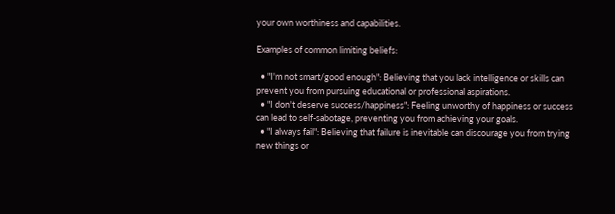your own worthiness and capabilities.

Examples of common limiting beliefs:

  • "I'm not smart/good enough": Believing that you lack intelligence or skills can prevent you from pursuing educational or professional aspirations.
  • "I don't deserve success/happiness": Feeling unworthy of happiness or success can lead to self-sabotage, preventing you from achieving your goals.
  • "I always fail": Believing that failure is inevitable can discourage you from trying new things or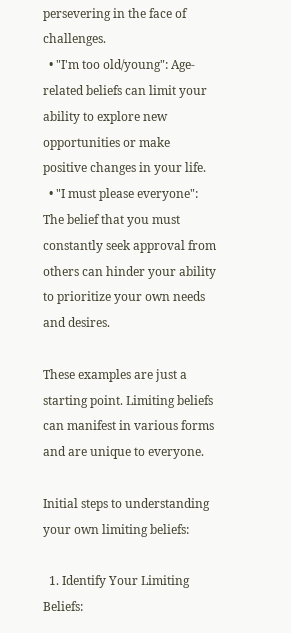persevering in the face of challenges.
  • "I'm too old/young": Age-related beliefs can limit your ability to explore new opportunities or make positive changes in your life.
  • "I must please everyone": The belief that you must constantly seek approval from others can hinder your ability to prioritize your own needs and desires.

These examples are just a starting point. Limiting beliefs can manifest in various forms and are unique to everyone.

Initial steps to understanding your own limiting beliefs:

  1. Identify Your Limiting Beliefs: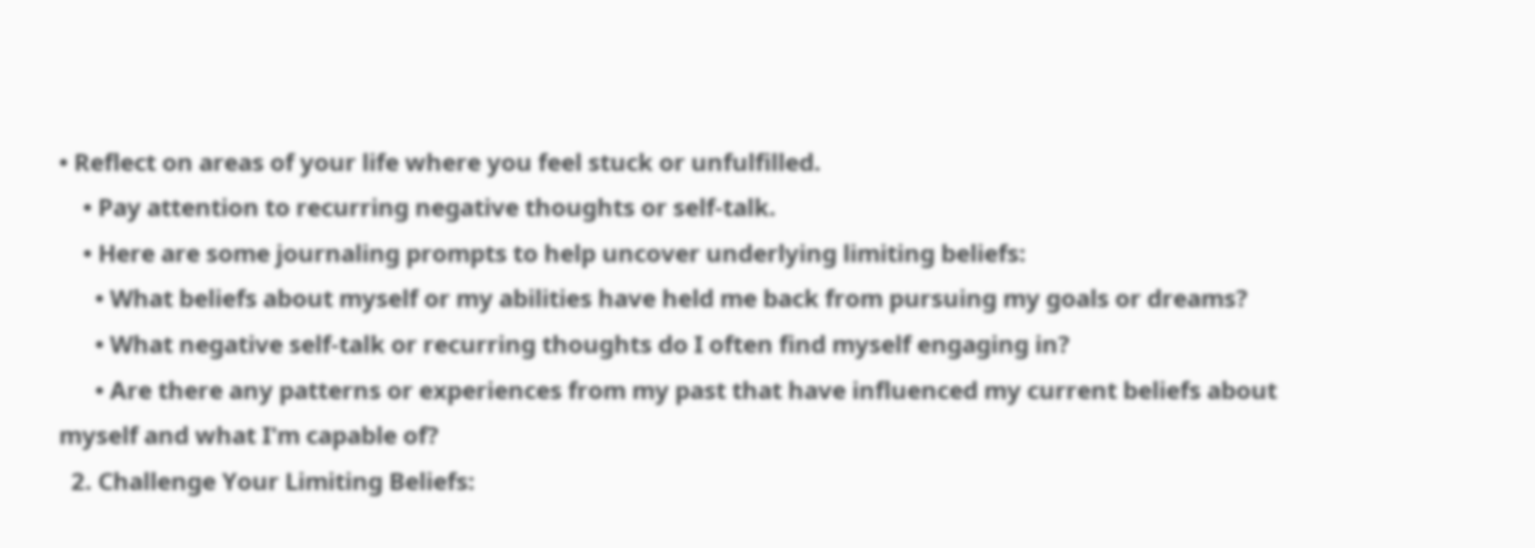• Reflect on areas of your life where you feel stuck or unfulfilled.
    • Pay attention to recurring negative thoughts or self-talk.
    • Here are some journaling prompts to help uncover underlying limiting beliefs:
      • What beliefs about myself or my abilities have held me back from pursuing my goals or dreams?
      • What negative self-talk or recurring thoughts do I often find myself engaging in?
      • Are there any patterns or experiences from my past that have influenced my current beliefs about myself and what I'm capable of?
  2. Challenge Your Limiting Beliefs: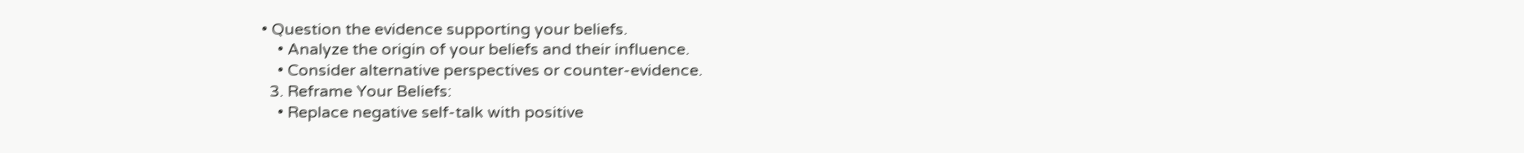• Question the evidence supporting your beliefs.
    • Analyze the origin of your beliefs and their influence.
    • Consider alternative perspectives or counter-evidence.
  3. Reframe Your Beliefs:
    • Replace negative self-talk with positive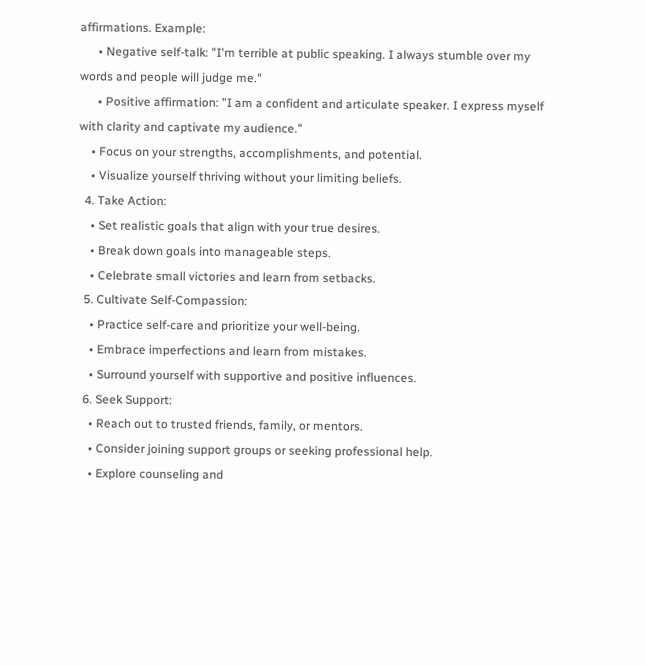affirmations. Example:
      • Negative self-talk: "I'm terrible at public speaking. I always stumble over my words and people will judge me."
      • Positive affirmation: "I am a confident and articulate speaker. I express myself with clarity and captivate my audience."
    • Focus on your strengths, accomplishments, and potential.
    • Visualize yourself thriving without your limiting beliefs.
  4. Take Action:
    • Set realistic goals that align with your true desires.
    • Break down goals into manageable steps.
    • Celebrate small victories and learn from setbacks.
  5. Cultivate Self-Compassion:
    • Practice self-care and prioritize your well-being.
    • Embrace imperfections and learn from mistakes.
    • Surround yourself with supportive and positive influences.
  6. Seek Support:
    • Reach out to trusted friends, family, or mentors.
    • Consider joining support groups or seeking professional help.
    • Explore counseling and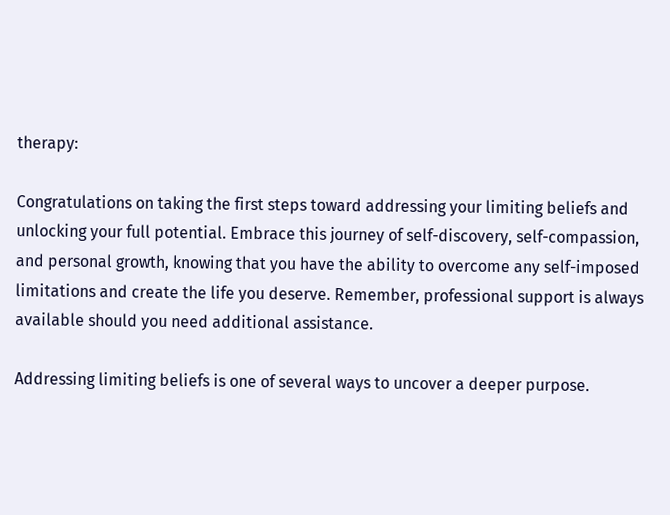therapy:

Congratulations on taking the first steps toward addressing your limiting beliefs and unlocking your full potential. Embrace this journey of self-discovery, self-compassion, and personal growth, knowing that you have the ability to overcome any self-imposed limitations and create the life you deserve. Remember, professional support is always available should you need additional assistance.

Addressing limiting beliefs is one of several ways to uncover a deeper purpose.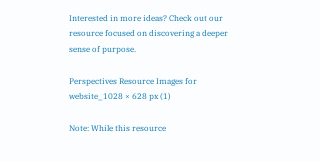Interested in more ideas? Check out our resource focused on discovering a deeper sense of purpose.

Perspectives Resource Images for website_1028 × 628 px (1)

Note: While this resource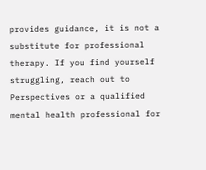provides guidance, it is not a substitute for professional therapy. If you find yourself struggling, reach out to Perspectives or a qualified mental health professional for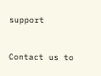support


Contact us to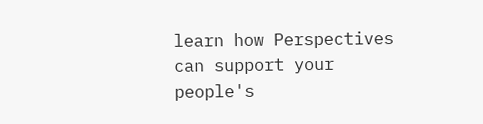learn how Perspectives can support your people's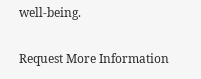well-being.

Request More Information